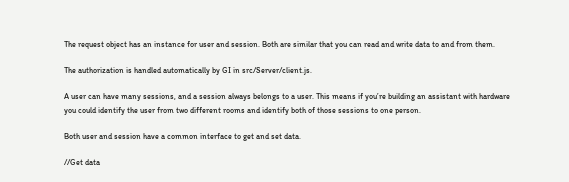The request object has an instance for user and session. Both are similar that you can read and write data to and from them.

The authorization is handled automatically by GI in src/Server/client.js.

A user can have many sessions, and a session always belongs to a user. This means if you’re building an assistant with hardware you could identify the user from two different rooms and identify both of those sessions to one person.

Both user and session have a common interface to get and set data.

//Get data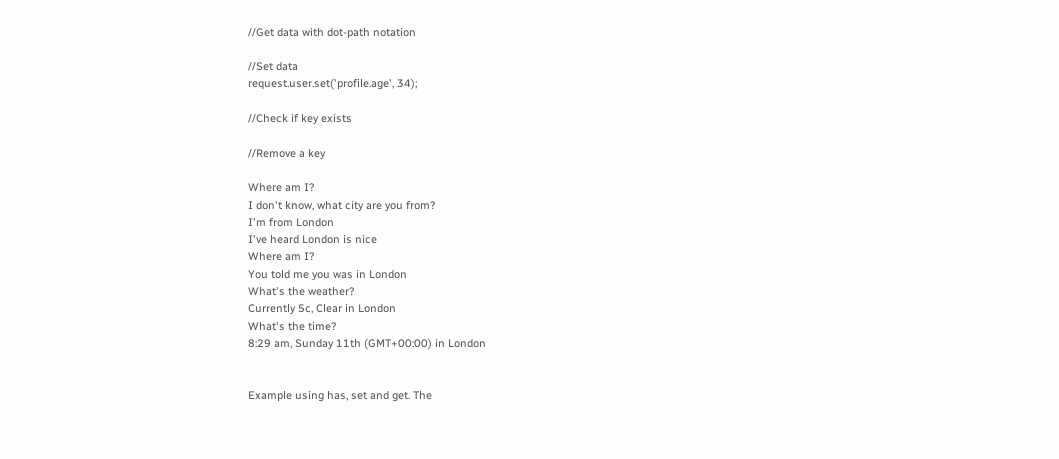//Get data with dot-path notation

//Set data
request.user.set('profile.age', 34);

//Check if key exists

//Remove a key

Where am I?
I don't know, what city are you from?
I'm from London
I've heard London is nice
Where am I?
You told me you was in London
What's the weather?
Currently 5c, Clear in London
What's the time?
8:29 am, Sunday 11th (GMT+00:00) in London


Example using has, set and get. The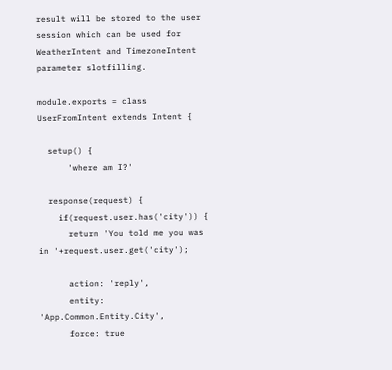result will be stored to the user session which can be used for WeatherIntent and TimezoneIntent parameter slotfilling.

module.exports = class UserFromIntent extends Intent {

  setup() {
      'where am I?'

  response(request) {
    if(request.user.has('city')) {
      return 'You told me you was in '+request.user.get('city');

      action: 'reply',
      entity: 'App.Common.Entity.City',
      force: true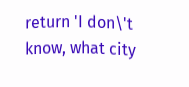return 'I don\'t know, what city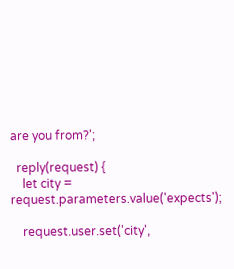are you from?';

  reply(request) {
    let city = request.parameters.value('expects');

    request.user.set('city',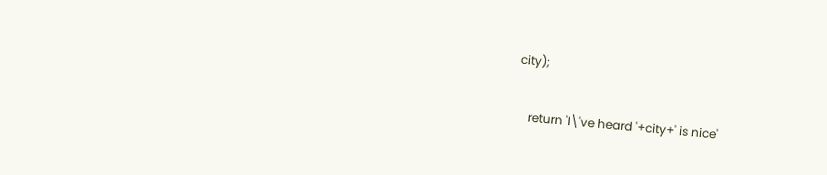city);

    return 'I\'ve heard '+city+' is nice'